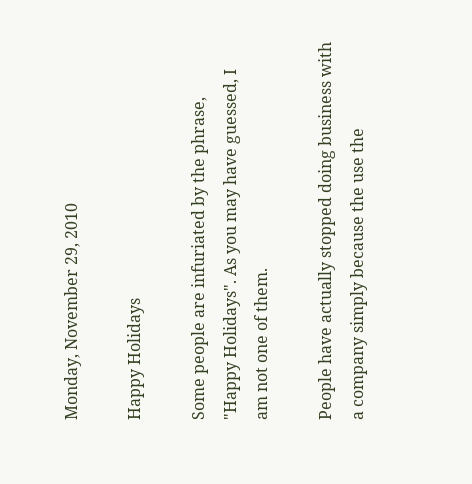Monday, November 29, 2010

Happy Holidays

Some people are infuriated by the phrase, "Happy Holidays". As you may have guessed, I am not one of them.

People have actually stopped doing business with a company simply because the use the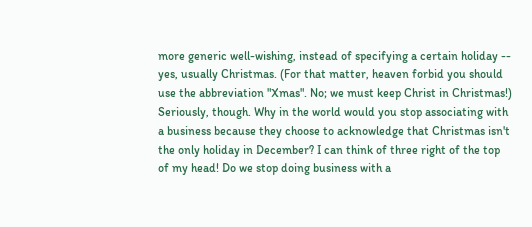more generic well-wishing, instead of specifying a certain holiday -- yes, usually Christmas. (For that matter, heaven forbid you should use the abbreviation "Xmas". No; we must keep Christ in Christmas!) Seriously, though. Why in the world would you stop associating with a business because they choose to acknowledge that Christmas isn't the only holiday in December? I can think of three right of the top of my head! Do we stop doing business with a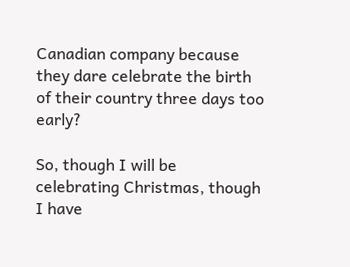Canadian company because they dare celebrate the birth of their country three days too early?

So, though I will be celebrating Christmas, though I have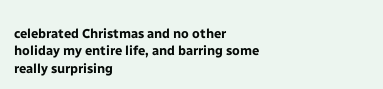celebrated Christmas and no other holiday my entire life, and barring some really surprising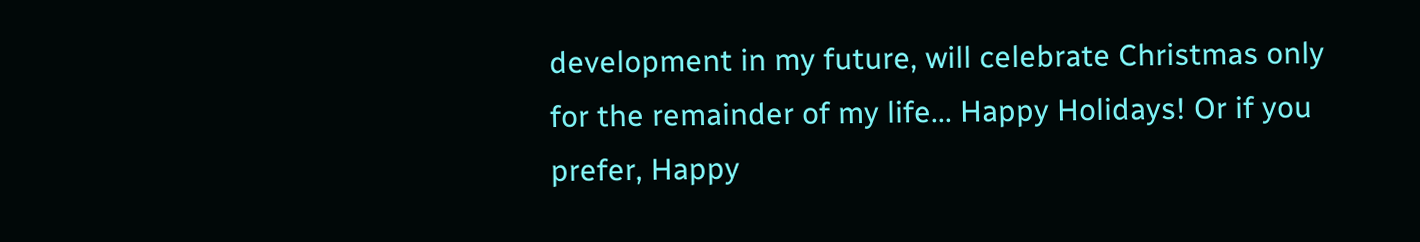development in my future, will celebrate Christmas only for the remainder of my life... Happy Holidays! Or if you prefer, Happy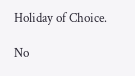Holiday of Choice.

No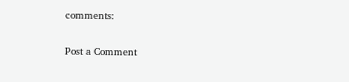comments:

Post a Comment